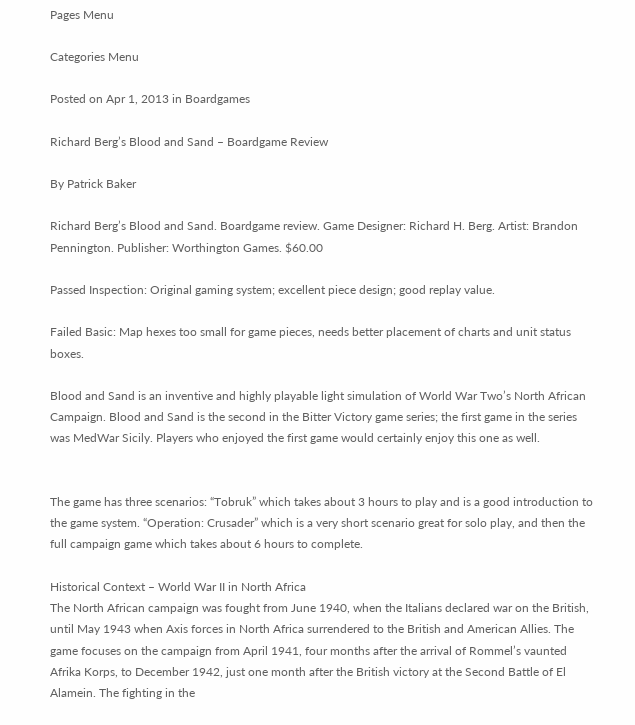Pages Menu

Categories Menu

Posted on Apr 1, 2013 in Boardgames

Richard Berg’s Blood and Sand – Boardgame Review

By Patrick Baker

Richard Berg’s Blood and Sand. Boardgame review. Game Designer: Richard H. Berg. Artist: Brandon Pennington. Publisher: Worthington Games. $60.00

Passed Inspection: Original gaming system; excellent piece design; good replay value.

Failed Basic: Map hexes too small for game pieces, needs better placement of charts and unit status boxes.

Blood and Sand is an inventive and highly playable light simulation of World War Two’s North African Campaign. Blood and Sand is the second in the Bitter Victory game series; the first game in the series was MedWar Sicily. Players who enjoyed the first game would certainly enjoy this one as well.


The game has three scenarios: “Tobruk” which takes about 3 hours to play and is a good introduction to the game system. “Operation: Crusader” which is a very short scenario great for solo play, and then the full campaign game which takes about 6 hours to complete.

Historical Context – World War II in North Africa
The North African campaign was fought from June 1940, when the Italians declared war on the British, until May 1943 when Axis forces in North Africa surrendered to the British and American Allies. The game focuses on the campaign from April 1941, four months after the arrival of Rommel’s vaunted Afrika Korps, to December 1942, just one month after the British victory at the Second Battle of El Alamein. The fighting in the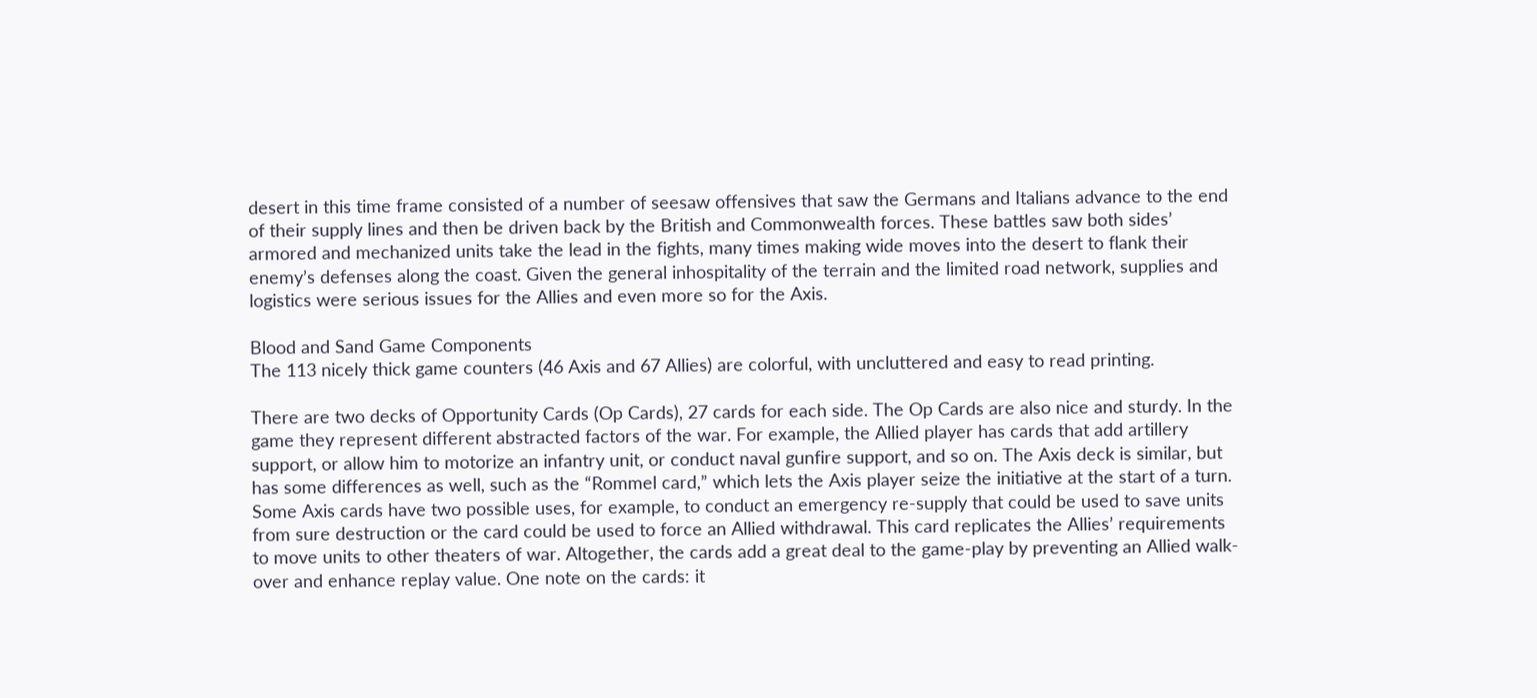desert in this time frame consisted of a number of seesaw offensives that saw the Germans and Italians advance to the end of their supply lines and then be driven back by the British and Commonwealth forces. These battles saw both sides’ armored and mechanized units take the lead in the fights, many times making wide moves into the desert to flank their enemy’s defenses along the coast. Given the general inhospitality of the terrain and the limited road network, supplies and logistics were serious issues for the Allies and even more so for the Axis.

Blood and Sand Game Components
The 113 nicely thick game counters (46 Axis and 67 Allies) are colorful, with uncluttered and easy to read printing.

There are two decks of Opportunity Cards (Op Cards), 27 cards for each side. The Op Cards are also nice and sturdy. In the game they represent different abstracted factors of the war. For example, the Allied player has cards that add artillery support, or allow him to motorize an infantry unit, or conduct naval gunfire support, and so on. The Axis deck is similar, but has some differences as well, such as the “Rommel card,” which lets the Axis player seize the initiative at the start of a turn. Some Axis cards have two possible uses, for example, to conduct an emergency re-supply that could be used to save units from sure destruction or the card could be used to force an Allied withdrawal. This card replicates the Allies’ requirements to move units to other theaters of war. Altogether, the cards add a great deal to the game-play by preventing an Allied walk-over and enhance replay value. One note on the cards: it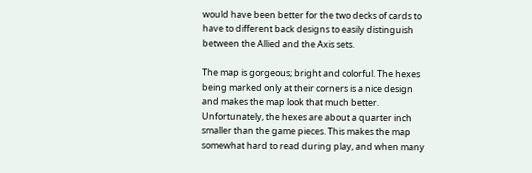would have been better for the two decks of cards to have to different back designs to easily distinguish between the Allied and the Axis sets.

The map is gorgeous; bright and colorful. The hexes being marked only at their corners is a nice design and makes the map look that much better. Unfortunately, the hexes are about a quarter inch smaller than the game pieces. This makes the map somewhat hard to read during play, and when many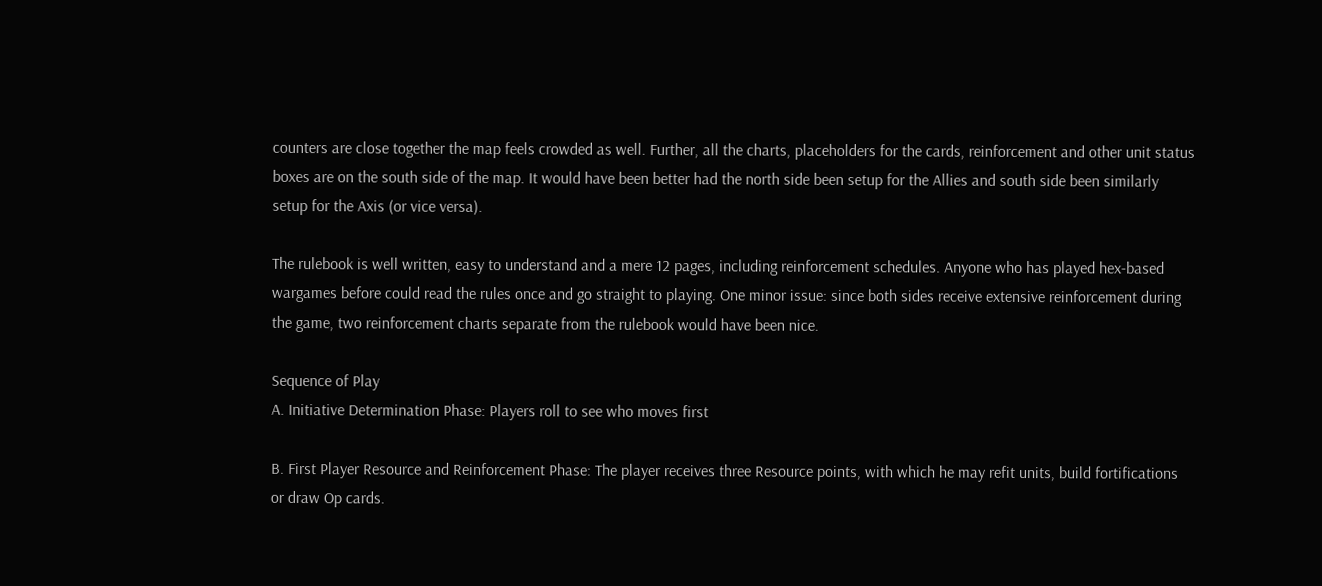counters are close together the map feels crowded as well. Further, all the charts, placeholders for the cards, reinforcement and other unit status boxes are on the south side of the map. It would have been better had the north side been setup for the Allies and south side been similarly setup for the Axis (or vice versa).

The rulebook is well written, easy to understand and a mere 12 pages, including reinforcement schedules. Anyone who has played hex-based wargames before could read the rules once and go straight to playing. One minor issue: since both sides receive extensive reinforcement during the game, two reinforcement charts separate from the rulebook would have been nice.

Sequence of Play
A. Initiative Determination Phase: Players roll to see who moves first

B. First Player Resource and Reinforcement Phase: The player receives three Resource points, with which he may refit units, build fortifications or draw Op cards.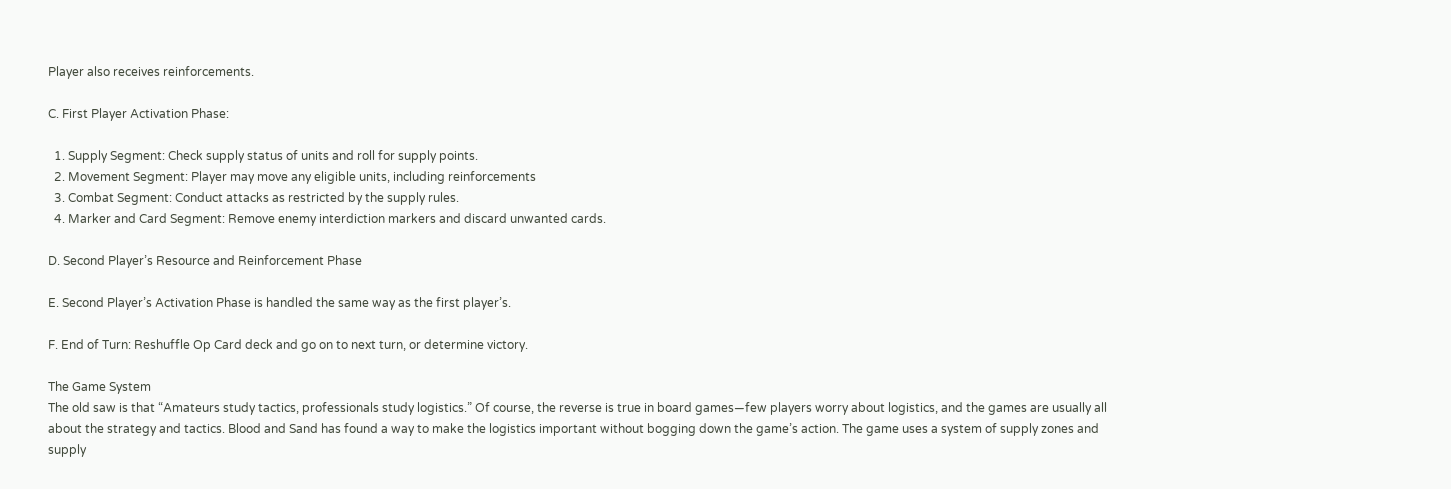Player also receives reinforcements.

C. First Player Activation Phase:

  1. Supply Segment: Check supply status of units and roll for supply points.
  2. Movement Segment: Player may move any eligible units, including reinforcements
  3. Combat Segment: Conduct attacks as restricted by the supply rules.
  4. Marker and Card Segment: Remove enemy interdiction markers and discard unwanted cards.

D. Second Player’s Resource and Reinforcement Phase

E. Second Player’s Activation Phase is handled the same way as the first player’s.

F. End of Turn: Reshuffle Op Card deck and go on to next turn, or determine victory.

The Game System
The old saw is that “Amateurs study tactics, professionals study logistics.” Of course, the reverse is true in board games—few players worry about logistics, and the games are usually all about the strategy and tactics. Blood and Sand has found a way to make the logistics important without bogging down the game’s action. The game uses a system of supply zones and supply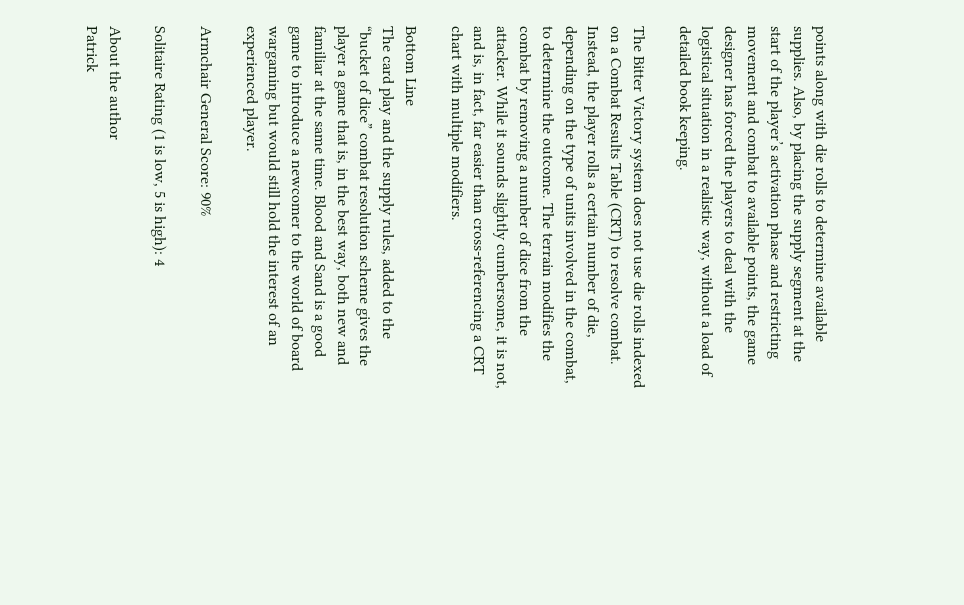points along with die rolls to determine available supplies. Also, by placing the supply segment at the start of the player’s activation phase and restricting movement and combat to available points, the game designer has forced the players to deal with the logistical situation in a realistic way, without a load of detailed book keeping.

The Bitter Victory system does not use die rolls indexed on a Combat Results Table (CRT) to resolve combat. Instead, the player rolls a certain number of die, depending on the type of units involved in the combat, to determine the outcome. The terrain modifies the combat by removing a number of dice from the attacker. While it sounds slightly cumbersome, it is not, and is, in fact, far easier than cross-referencing a CRT chart with multiple modifiers.

Bottom Line
The card play and the supply rules, added to the “bucket of dice” combat resolution scheme gives the player a game that is, in the best way, both new and familiar at the same time. Blood and Sand is a good game to introduce a newcomer to the world of board wargaming but would still hold the interest of an experienced player.

Armchair General Score: 90%

Solitaire Rating (1 is low, 5 is high): 4

About the author
Patrick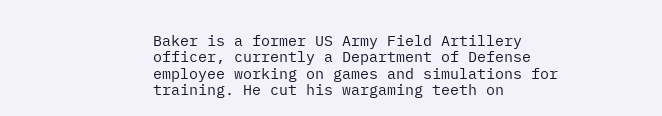Baker is a former US Army Field Artillery officer, currently a Department of Defense employee working on games and simulations for training. He cut his wargaming teeth on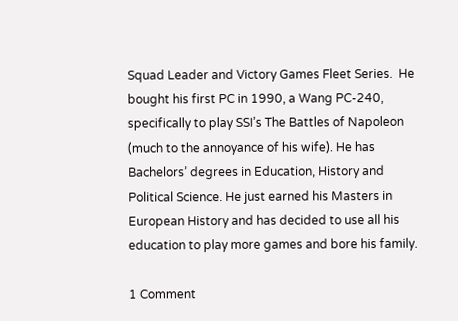Squad Leader and Victory Games Fleet Series.  He bought his first PC in 1990, a Wang PC-240, specifically to play SSI’s The Battles of Napoleon (much to the annoyance of his wife). He has Bachelors’ degrees in Education, History and Political Science. He just earned his Masters in European History and has decided to use all his education to play more games and bore his family.

1 Comment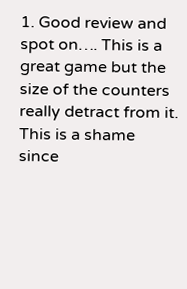1. Good review and spot on…. This is a great game but the size of the counters really detract from it. This is a shame since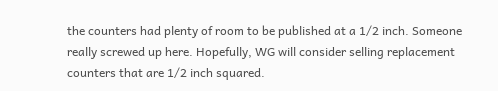the counters had plenty of room to be published at a 1/2 inch. Someone really screwed up here. Hopefully, WG will consider selling replacement counters that are 1/2 inch squared.